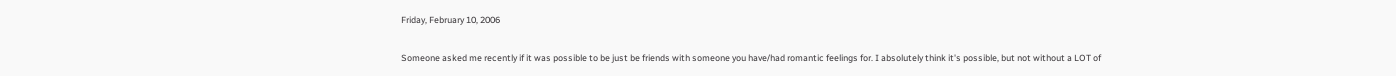Friday, February 10, 2006


Someone asked me recently if it was possible to be just be friends with someone you have/had romantic feelings for. I absolutely think it's possible, but not without a LOT of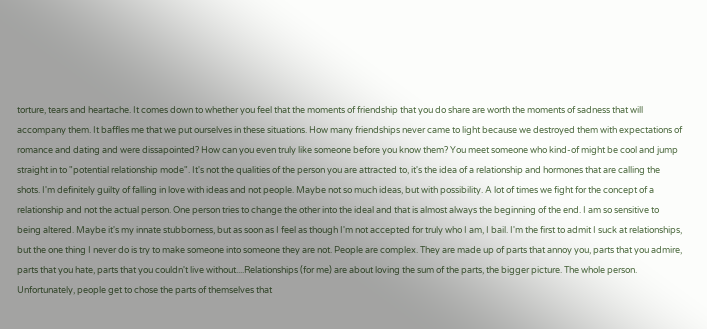torture, tears and heartache. It comes down to whether you feel that the moments of friendship that you do share are worth the moments of sadness that will accompany them. It baffles me that we put ourselves in these situations. How many friendships never came to light because we destroyed them with expectations of romance and dating and were dissapointed? How can you even truly like someone before you know them? You meet someone who kind-of might be cool and jump straight in to "potential relationship mode". It's not the qualities of the person you are attracted to, it's the idea of a relationship and hormones that are calling the shots. I'm definitely guilty of falling in love with ideas and not people. Maybe not so much ideas, but with possibility. A lot of times we fight for the concept of a relationship and not the actual person. One person tries to change the other into the ideal and that is almost always the beginning of the end. I am so sensitive to being altered. Maybe it's my innate stubborness, but as soon as I feel as though I'm not accepted for truly who I am, I bail. I'm the first to admit I suck at relationships, but the one thing I never do is try to make someone into someone they are not. People are complex. They are made up of parts that annoy you, parts that you admire, parts that you hate, parts that you couldn't live without....Relationships (for me) are about loving the sum of the parts, the bigger picture. The whole person. Unfortunately, people get to chose the parts of themselves that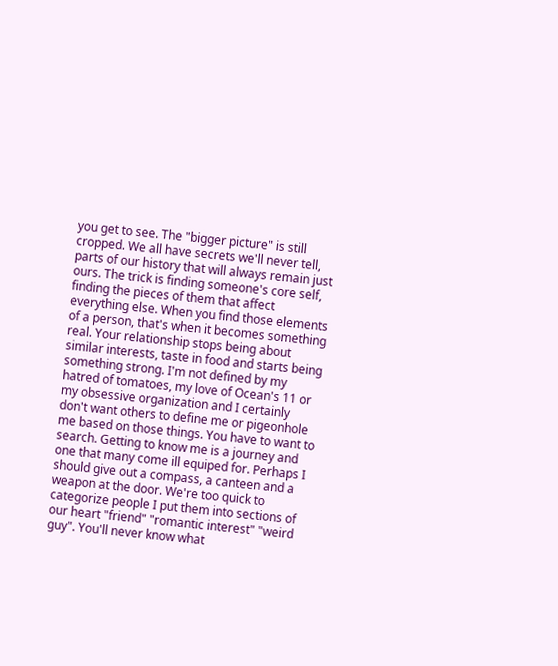you get to see. The "bigger picture" is still cropped. We all have secrets we'll never tell, parts of our history that will always remain just ours. The trick is finding someone's core self, finding the pieces of them that affect everything else. When you find those elements of a person, that's when it becomes something real. Your relationship stops being about similar interests, taste in food and starts being something strong. I'm not defined by my hatred of tomatoes, my love of Ocean's 11 or my obsessive organization and I certainly don't want others to define me or pigeonhole me based on those things. You have to want to search. Getting to know me is a journey and one that many come ill equiped for. Perhaps I should give out a compass, a canteen and a weapon at the door. We're too quick to categorize people I put them into sections of our heart "friend" "romantic interest" "weird guy". You'll never know what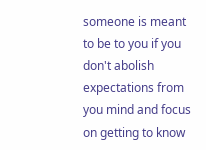someone is meant to be to you if you don't abolish expectations from you mind and focus on getting to know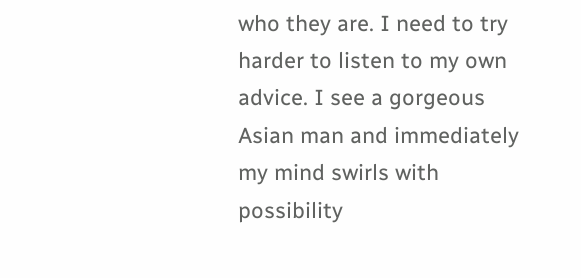who they are. I need to try harder to listen to my own advice. I see a gorgeous Asian man and immediately my mind swirls with possibility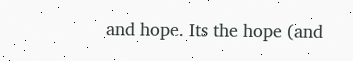and hope. Its the hope (and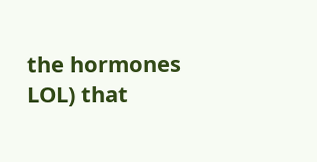the hormones LOL) that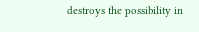destroys the possibility in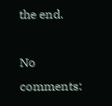the end.

No comments: